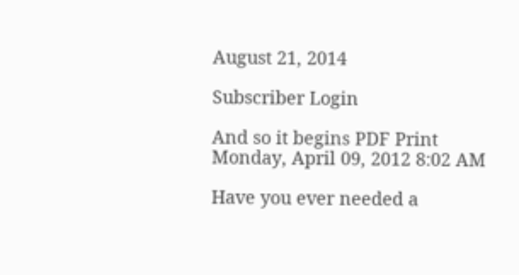August 21, 2014

Subscriber Login

And so it begins PDF Print
Monday, April 09, 2012 8:02 AM

Have you ever needed a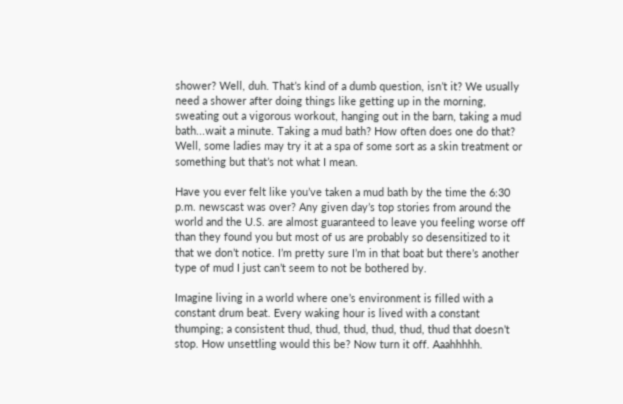shower? Well, duh. That’s kind of a dumb question, isn’t it? We usually need a shower after doing things like getting up in the morning, sweating out a vigorous workout, hanging out in the barn, taking a mud bath...wait a minute. Taking a mud bath? How often does one do that? Well, some ladies may try it at a spa of some sort as a skin treatment or something but that’s not what I mean.

Have you ever felt like you’ve taken a mud bath by the time the 6:30 p.m. newscast was over? Any given day’s top stories from around the world and the U.S. are almost guaranteed to leave you feeling worse off than they found you but most of us are probably so desensitized to it that we don’t notice. I’m pretty sure I’m in that boat but there’s another type of mud I just can’t seem to not be bothered by.

Imagine living in a world where one’s environment is filled with a constant drum beat. Every waking hour is lived with a constant thumping; a consistent thud, thud, thud, thud, thud, thud that doesn’t stop. How unsettling would this be? Now turn it off. Aaahhhhh.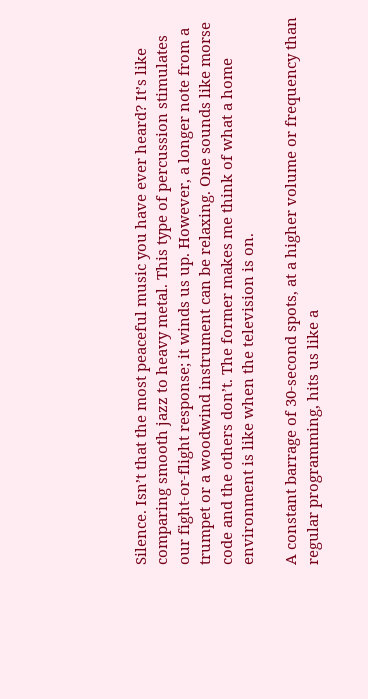Silence. Isn’t that the most peaceful music you have ever heard? It’s like comparing smooth jazz to heavy metal. This type of percussion stimulates our fight-or-flight response; it winds us up. However, a longer note from a trumpet or a woodwind instrument can be relaxing. One sounds like morse code and the others don’t. The former makes me think of what a home environment is like when the television is on.

A constant barrage of 30-second spots, at a higher volume or frequency than regular programming, hits us like a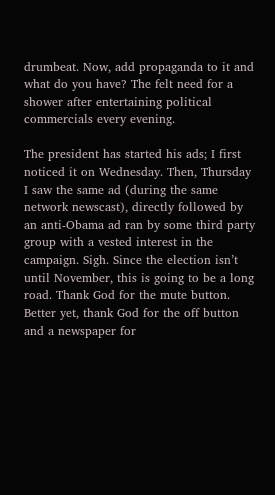drumbeat. Now, add propaganda to it and what do you have? The felt need for a shower after entertaining political commercials every evening.

The president has started his ads; I first noticed it on Wednesday. Then, Thursday I saw the same ad (during the same network newscast), directly followed by an anti-Obama ad ran by some third party group with a vested interest in the campaign. Sigh. Since the election isn’t until November, this is going to be a long road. Thank God for the mute button. Better yet, thank God for the off button and a newspaper for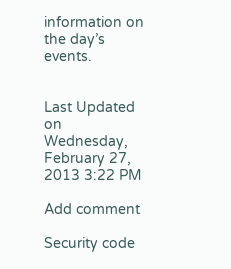information on the day’s events.


Last Updated on Wednesday, February 27, 2013 3:22 PM

Add comment

Security code